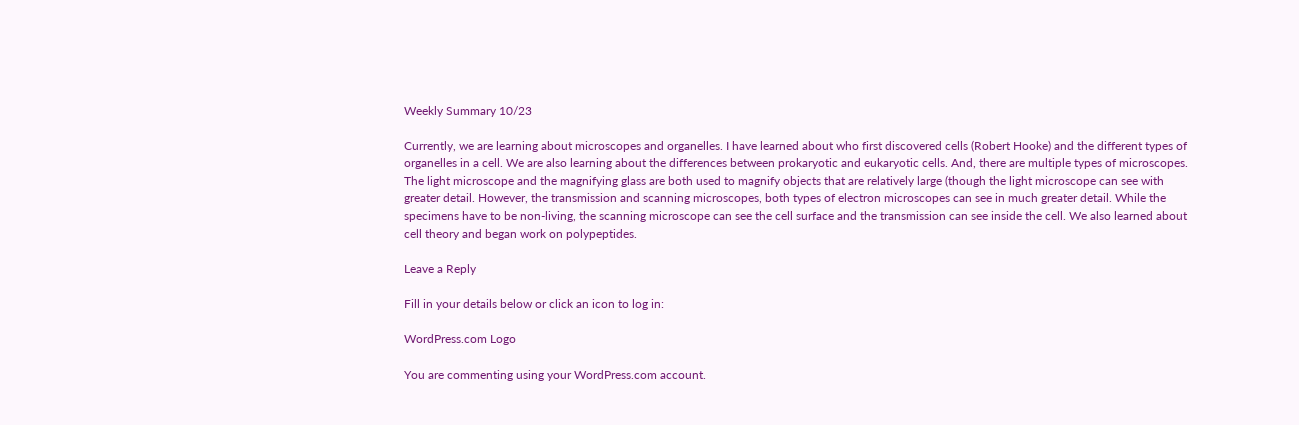Weekly Summary 10/23

Currently, we are learning about microscopes and organelles. I have learned about who first discovered cells (Robert Hooke) and the different types of organelles in a cell. We are also learning about the differences between prokaryotic and eukaryotic cells. And, there are multiple types of microscopes. The light microscope and the magnifying glass are both used to magnify objects that are relatively large (though the light microscope can see with greater detail. However, the transmission and scanning microscopes, both types of electron microscopes can see in much greater detail. While the specimens have to be non-living, the scanning microscope can see the cell surface and the transmission can see inside the cell. We also learned about cell theory and began work on polypeptides.

Leave a Reply

Fill in your details below or click an icon to log in:

WordPress.com Logo

You are commenting using your WordPress.com account.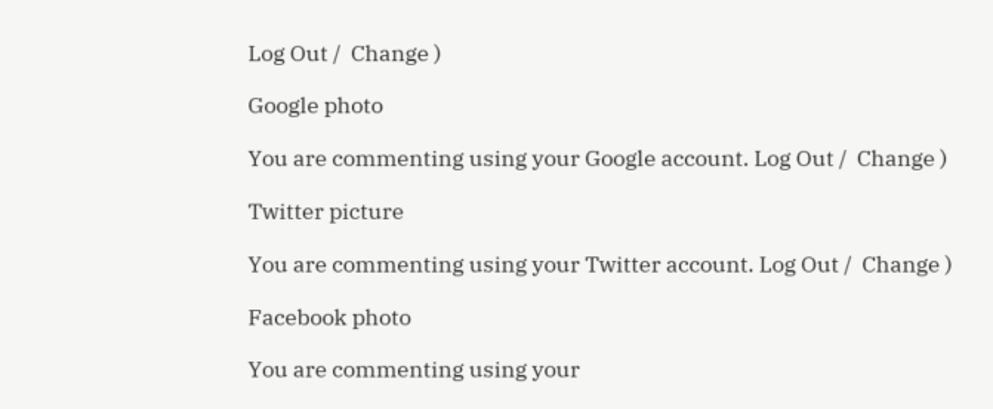Log Out /  Change )

Google photo

You are commenting using your Google account. Log Out /  Change )

Twitter picture

You are commenting using your Twitter account. Log Out /  Change )

Facebook photo

You are commenting using your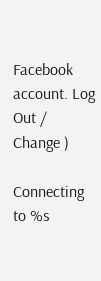Facebook account. Log Out /  Change )

Connecting to %s